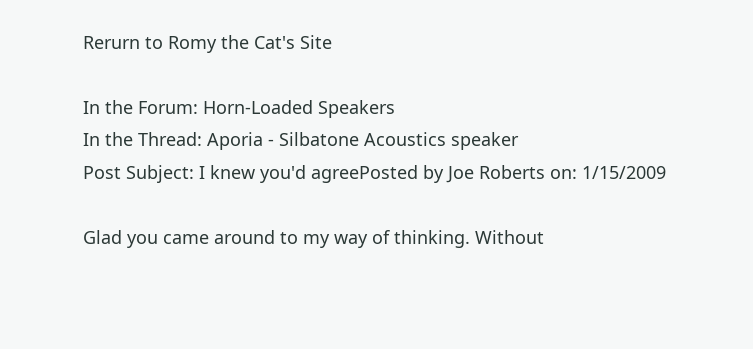Rerurn to Romy the Cat's Site

In the Forum: Horn-Loaded Speakers
In the Thread: Aporia - Silbatone Acoustics speaker
Post Subject: I knew you'd agreePosted by Joe Roberts on: 1/15/2009

Glad you came around to my way of thinking. Without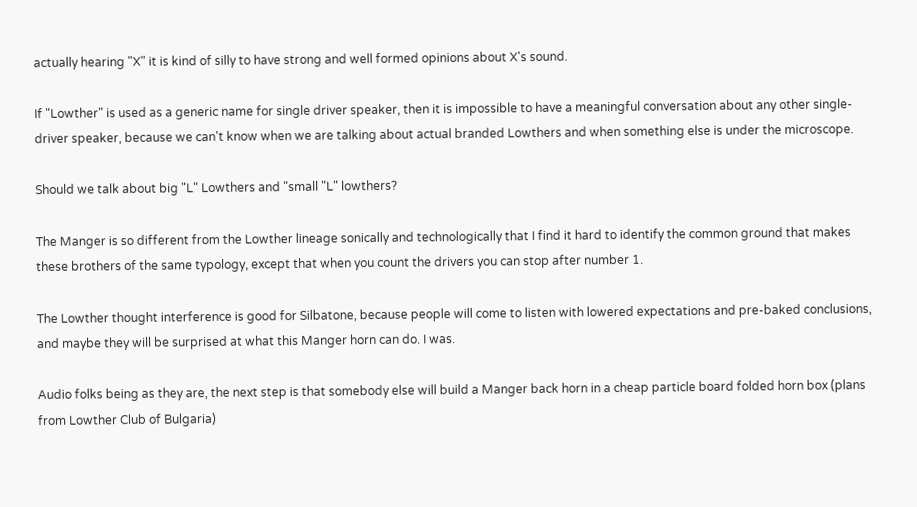actually hearing "X" it is kind of silly to have strong and well formed opinions about X's sound.

If "Lowther" is used as a generic name for single driver speaker, then it is impossible to have a meaningful conversation about any other single-driver speaker, because we can't know when we are talking about actual branded Lowthers and when something else is under the microscope.

Should we talk about big "L" Lowthers and "small "L" lowthers?

The Manger is so different from the Lowther lineage sonically and technologically that I find it hard to identify the common ground that makes these brothers of the same typology, except that when you count the drivers you can stop after number 1.

The Lowther thought interference is good for Silbatone, because people will come to listen with lowered expectations and pre-baked conclusions, and maybe they will be surprised at what this Manger horn can do. I was.

Audio folks being as they are, the next step is that somebody else will build a Manger back horn in a cheap particle board folded horn box (plans from Lowther Club of Bulgaria)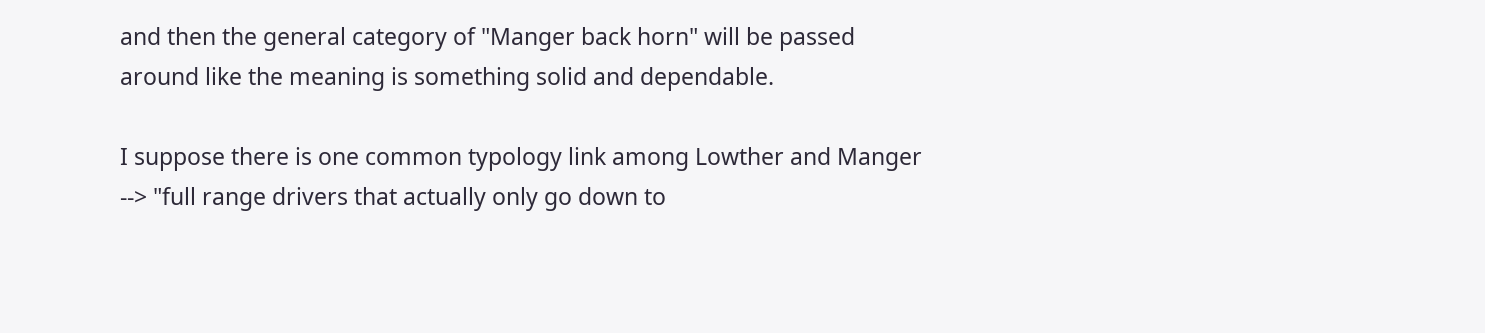and then the general category of "Manger back horn" will be passed around like the meaning is something solid and dependable.

I suppose there is one common typology link among Lowther and Manger --> "full range drivers that actually only go down to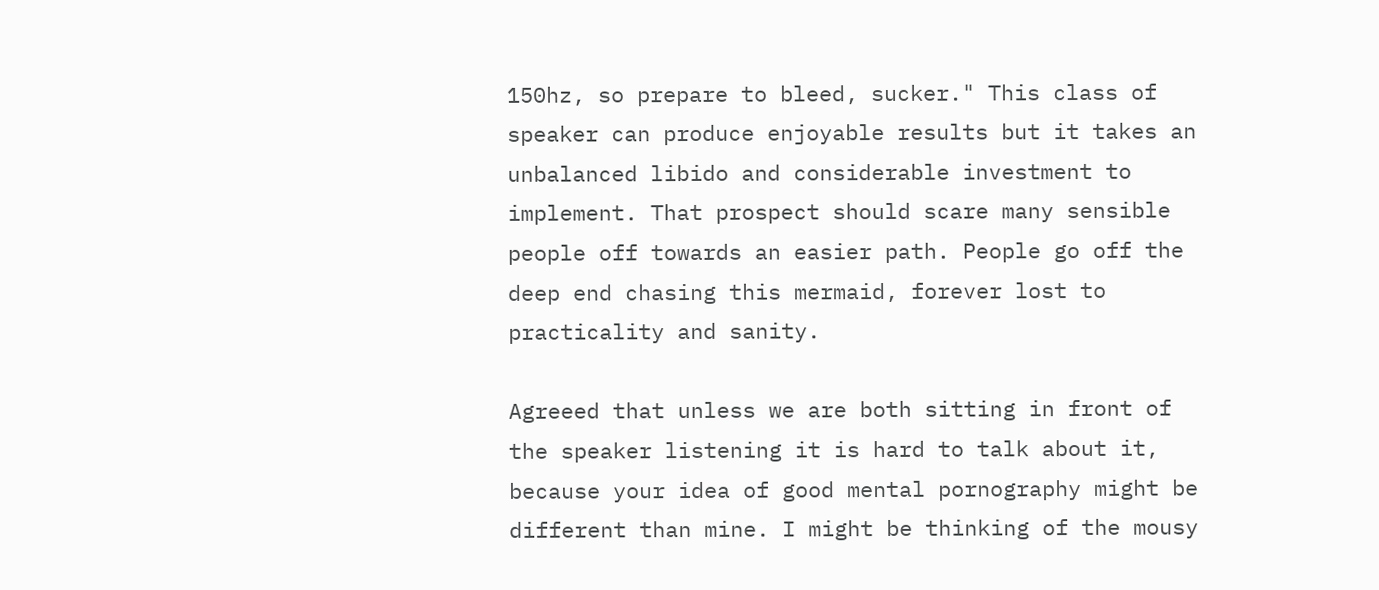150hz, so prepare to bleed, sucker." This class of speaker can produce enjoyable results but it takes an unbalanced libido and considerable investment to implement. That prospect should scare many sensible people off towards an easier path. People go off the deep end chasing this mermaid, forever lost to practicality and sanity.

Agreeed that unless we are both sitting in front of the speaker listening it is hard to talk about it, because your idea of good mental pornography might be different than mine. I might be thinking of the mousy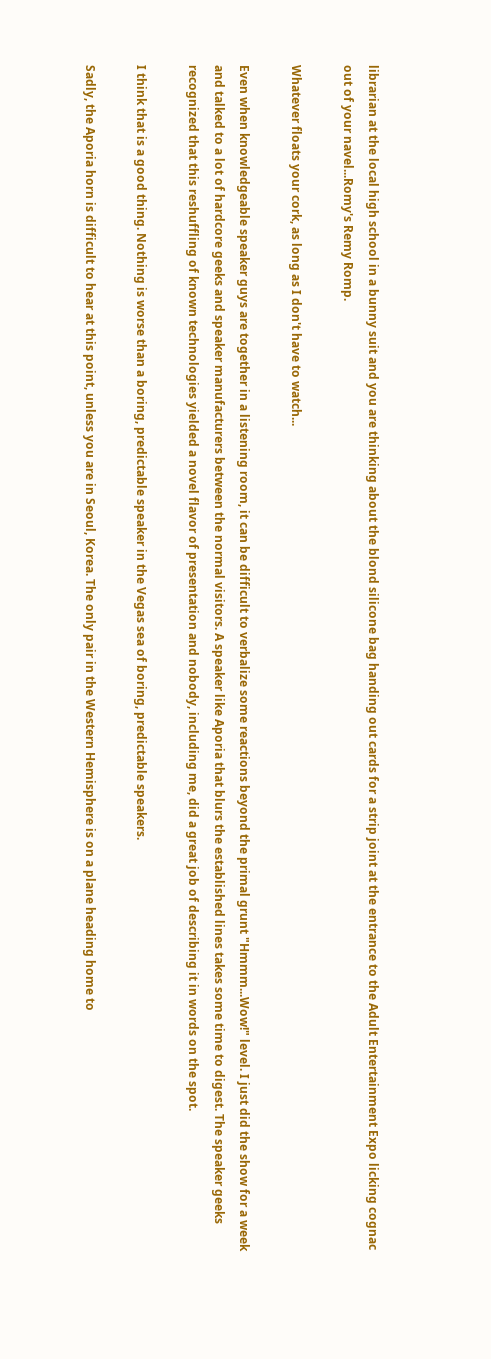librarian at the local high school in a bunny suit and you are thinking about the blond silicone bag handing out cards for a strip joint at the entrance to the Adult Entertainment Expo licking cognac out of your navel...Romy's Remy Romp.

Whatever floats your cork, as long as I don't have to watch...

Even when knowledgeable speaker guys are together in a listening room, it can be difficult to verbalize some reactions beyond the primal grunt "Hmmm...Wow!" level. I just did the show for a week and talked to a lot of hardcore geeks and speaker manufacturers between the normal visitors. A speaker like Aporia that blurs the established lines takes some time to digest. The speaker geeks recognized that this reshuffling of known technologies yielded a novel flavor of presentation and nobody, including me, did a great job of describing it in words on the spot.

I think that is a good thing. Nothing is worse than a boring, predictable speaker in the Vegas sea of boring, predictable speakers.

Sadly, the Aporia horn is difficult to hear at this point, unless you are in Seoul, Korea. The only pair in the Western Hemisphere is on a plane heading home to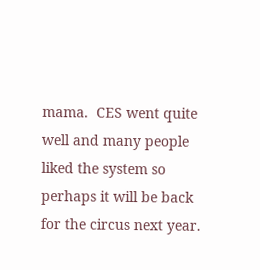mama.  CES went quite well and many people liked the system so perhaps it will be back for the circus next year.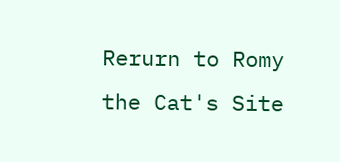Rerurn to Romy the Cat's Site